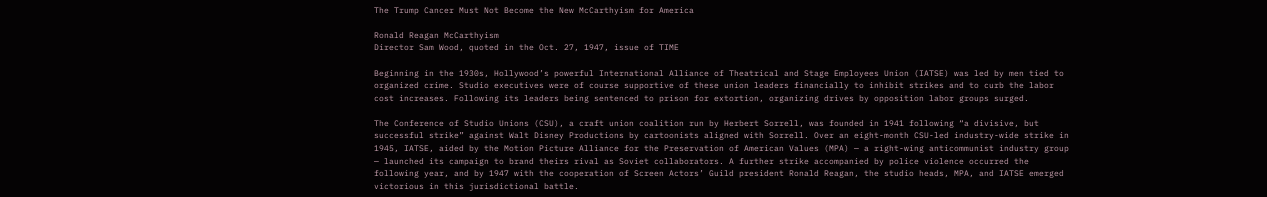The Trump Cancer Must Not Become the New McCarthyism for America

Ronald Reagan McCarthyism
Director Sam Wood, quoted in the Oct. 27, 1947, issue of TIME

Beginning in the 1930s, Hollywood’s powerful International Alliance of Theatrical and Stage Employees Union (IATSE) was led by men tied to organized crime. Studio executives were of course supportive of these union leaders financially to inhibit strikes and to curb the labor cost increases. Following its leaders being sentenced to prison for extortion, organizing drives by opposition labor groups surged.

The Conference of Studio Unions (CSU), a craft union coalition run by Herbert Sorrell, was founded in 1941 following “a divisive, but successful strike” against Walt Disney Productions by cartoonists aligned with Sorrell. Over an eight-month CSU-led industry-wide strike in 1945, IATSE, aided by the Motion Picture Alliance for the Preservation of American Values (MPA) — a right-wing anticommunist industry group — launched its campaign to brand theirs rival as Soviet collaborators. A further strike accompanied by police violence occurred the following year, and by 1947 with the cooperation of Screen Actors’ Guild president Ronald Reagan, the studio heads, MPA, and IATSE emerged victorious in this jurisdictional battle.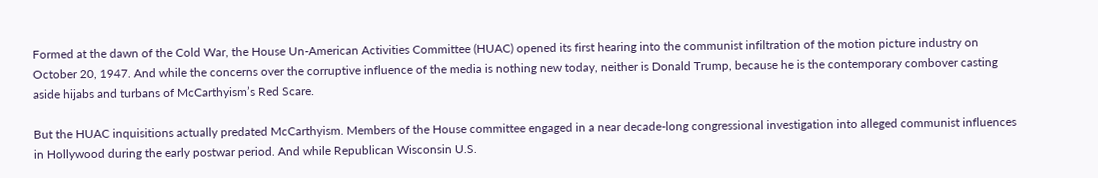Formed at the dawn of the Cold War, the House Un-American Activities Committee (HUAC) opened its first hearing into the communist infiltration of the motion picture industry on October 20, 1947. And while the concerns over the corruptive influence of the media is nothing new today, neither is Donald Trump, because he is the contemporary combover casting aside hijabs and turbans of McCarthyism’s Red Scare.

But the HUAC inquisitions actually predated McCarthyism. Members of the House committee engaged in a near decade-long congressional investigation into alleged communist influences in Hollywood during the early postwar period. And while Republican Wisconsin U.S.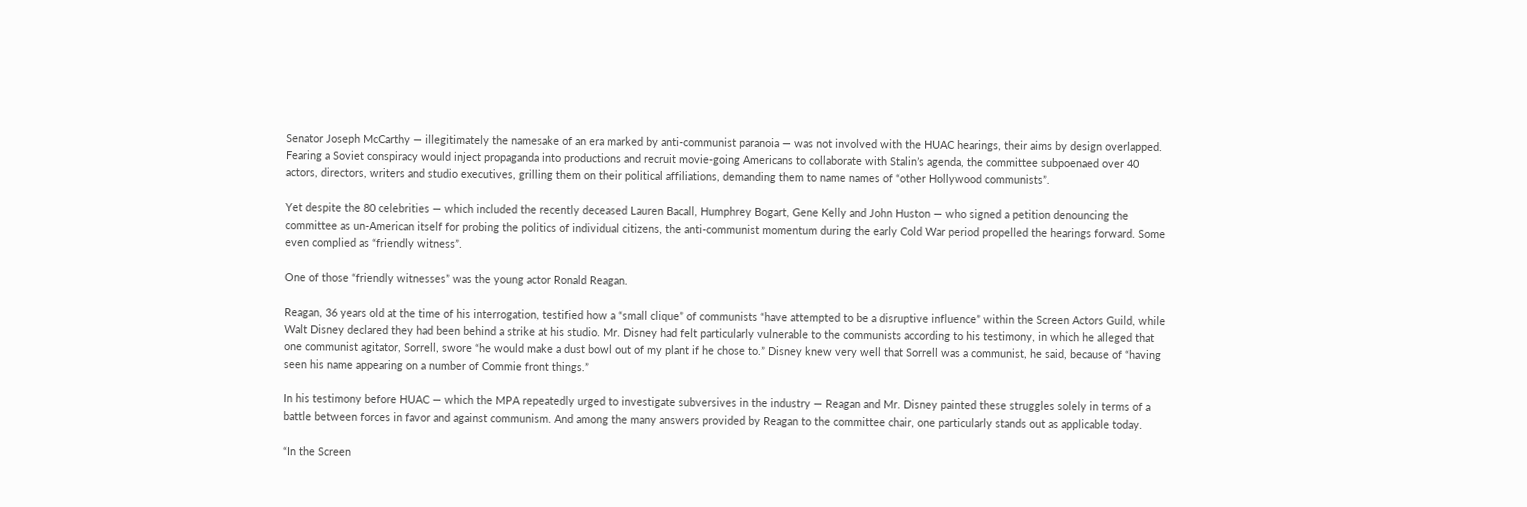Senator Joseph McCarthy — illegitimately the namesake of an era marked by anti-communist paranoia — was not involved with the HUAC hearings, their aims by design overlapped. Fearing a Soviet conspiracy would inject propaganda into productions and recruit movie-going Americans to collaborate with Stalin’s agenda, the committee subpoenaed over 40 actors, directors, writers and studio executives, grilling them on their political affiliations, demanding them to name names of “other Hollywood communists”.

Yet despite the 80 celebrities — which included the recently deceased Lauren Bacall, Humphrey Bogart, Gene Kelly and John Huston — who signed a petition denouncing the committee as un-American itself for probing the politics of individual citizens, the anti-communist momentum during the early Cold War period propelled the hearings forward. Some even complied as “friendly witness”.

One of those “friendly witnesses” was the young actor Ronald Reagan.

Reagan, 36 years old at the time of his interrogation, testified how a “small clique” of communists “have attempted to be a disruptive influence” within the Screen Actors Guild, while Walt Disney declared they had been behind a strike at his studio. Mr. Disney had felt particularly vulnerable to the communists according to his testimony, in which he alleged that one communist agitator, Sorrell, swore “he would make a dust bowl out of my plant if he chose to.” Disney knew very well that Sorrell was a communist, he said, because of “having seen his name appearing on a number of Commie front things.”

In his testimony before HUAC — which the MPA repeatedly urged to investigate subversives in the industry — Reagan and Mr. Disney painted these struggles solely in terms of a battle between forces in favor and against communism. And among the many answers provided by Reagan to the committee chair, one particularly stands out as applicable today.

“In the Screen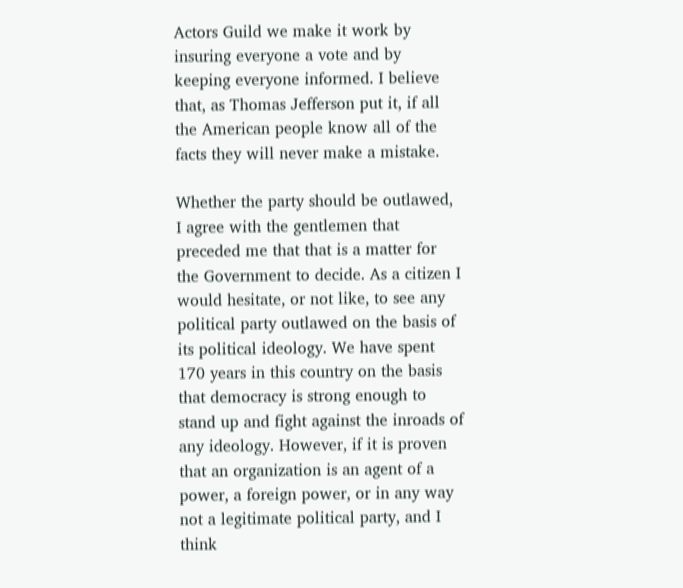Actors Guild we make it work by insuring everyone a vote and by keeping everyone informed. I believe that, as Thomas Jefferson put it, if all the American people know all of the facts they will never make a mistake.

Whether the party should be outlawed, I agree with the gentlemen that preceded me that that is a matter for the Government to decide. As a citizen I would hesitate, or not like, to see any political party outlawed on the basis of its political ideology. We have spent 170 years in this country on the basis that democracy is strong enough to stand up and fight against the inroads of any ideology. However, if it is proven that an organization is an agent of a power, a foreign power, or in any way not a legitimate political party, and I think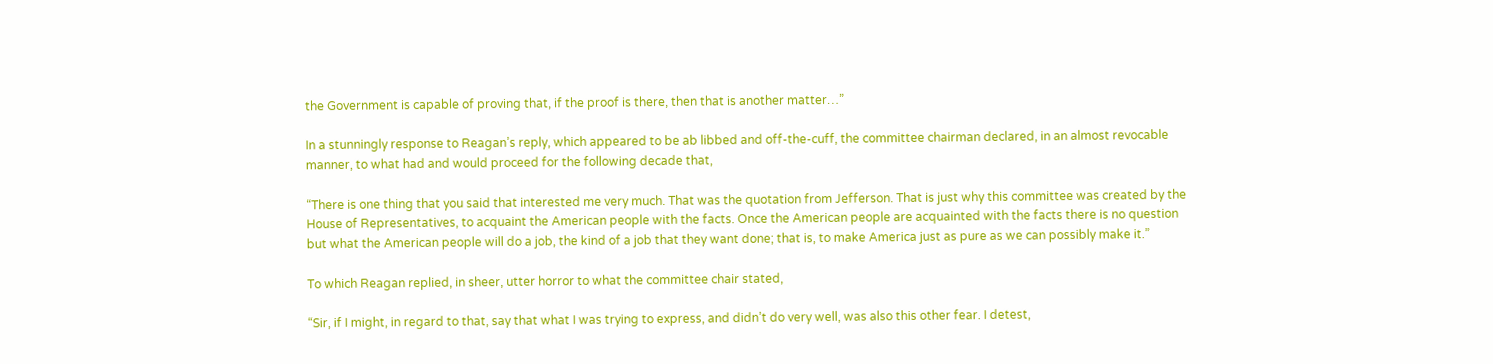the Government is capable of proving that, if the proof is there, then that is another matter…”

In a stunningly response to Reagan’s reply, which appeared to be ab libbed and off-the-cuff, the committee chairman declared, in an almost revocable manner, to what had and would proceed for the following decade that,

“There is one thing that you said that interested me very much. That was the quotation from Jefferson. That is just why this committee was created by the House of Representatives, to acquaint the American people with the facts. Once the American people are acquainted with the facts there is no question but what the American people will do a job, the kind of a job that they want done; that is, to make America just as pure as we can possibly make it.”

To which Reagan replied, in sheer, utter horror to what the committee chair stated,

“Sir, if I might, in regard to that, say that what I was trying to express, and didn’t do very well, was also this other fear. I detest,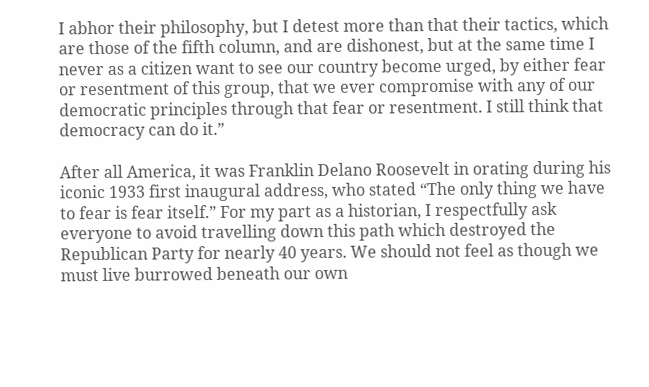I abhor their philosophy, but I detest more than that their tactics, which are those of the fifth column, and are dishonest, but at the same time I never as a citizen want to see our country become urged, by either fear or resentment of this group, that we ever compromise with any of our democratic principles through that fear or resentment. I still think that democracy can do it.”

After all America, it was Franklin Delano Roosevelt in orating during his iconic 1933 first inaugural address, who stated “The only thing we have to fear is fear itself.” For my part as a historian, I respectfully ask everyone to avoid travelling down this path which destroyed the Republican Party for nearly 40 years. We should not feel as though we must live burrowed beneath our own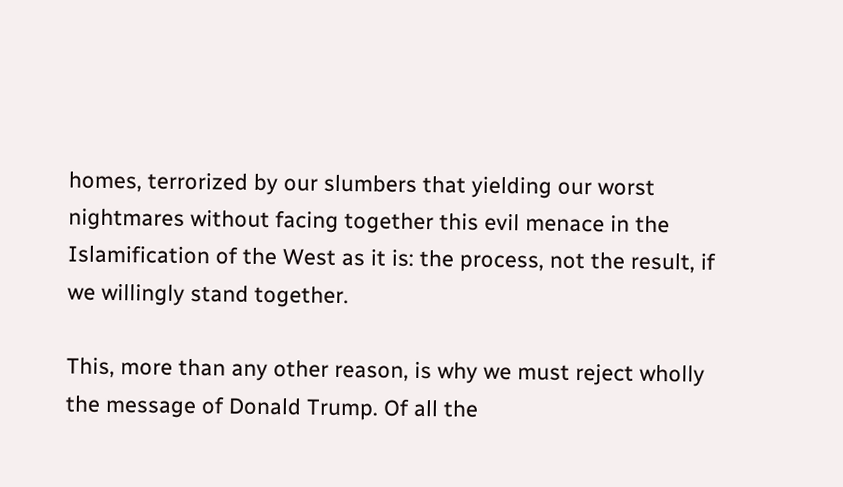homes, terrorized by our slumbers that yielding our worst nightmares without facing together this evil menace in the Islamification of the West as it is: the process, not the result, if we willingly stand together.

This, more than any other reason, is why we must reject wholly the message of Donald Trump. Of all the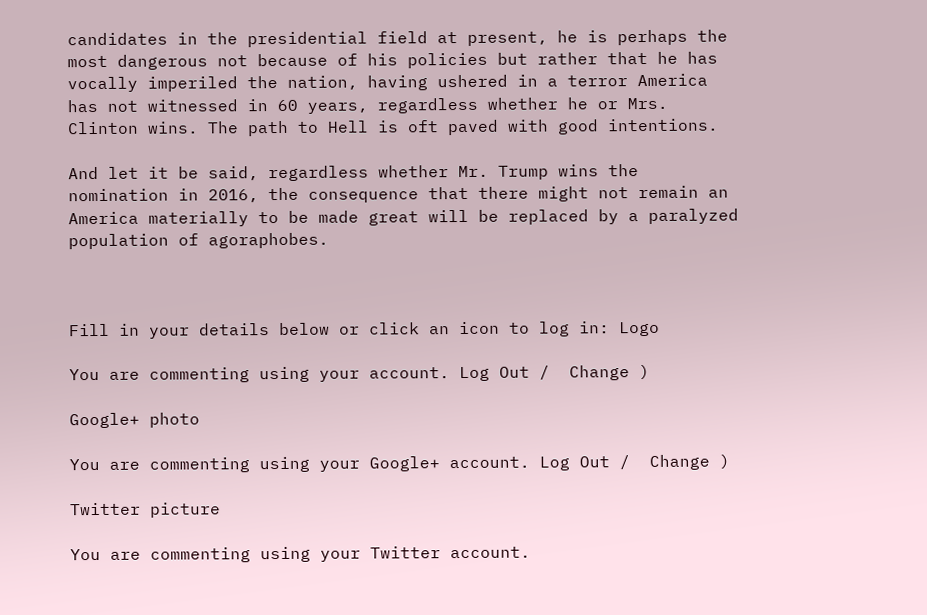candidates in the presidential field at present, he is perhaps the most dangerous not because of his policies but rather that he has vocally imperiled the nation, having ushered in a terror America has not witnessed in 60 years, regardless whether he or Mrs. Clinton wins. The path to Hell is oft paved with good intentions.

And let it be said, regardless whether Mr. Trump wins the nomination in 2016, the consequence that there might not remain an America materially to be made great will be replaced by a paralyzed population of agoraphobes.



Fill in your details below or click an icon to log in: Logo

You are commenting using your account. Log Out /  Change )

Google+ photo

You are commenting using your Google+ account. Log Out /  Change )

Twitter picture

You are commenting using your Twitter account.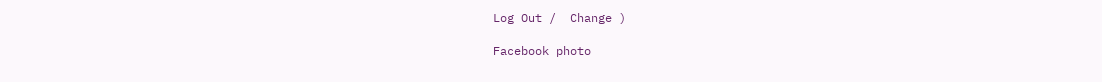Log Out /  Change )

Facebook photo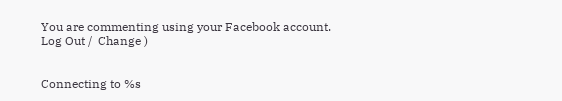You are commenting using your Facebook account. Log Out /  Change )


Connecting to %s